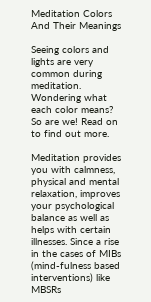Meditation Colors And Their Meanings

Seeing colors and lights are very common during meditation. Wondering what each color means? So are we! Read on to find out more.

Meditation provides you with calmness, physical and mental relaxation, improves your psychological balance as well as helps with certain illnesses. Since a rise in the cases of MIBs (mind-fulness based interventions) like MBSRs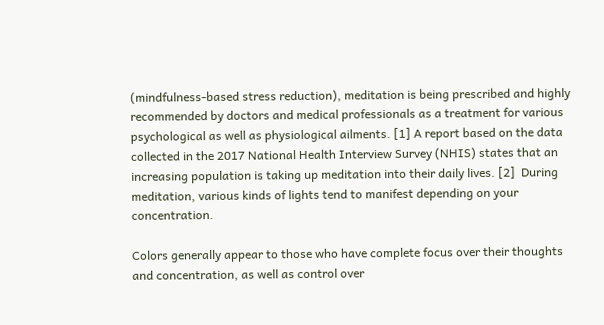(mindfulness-based stress reduction), meditation is being prescribed and highly recommended by doctors and medical professionals as a treatment for various psychological as well as physiological ailments. [1] A report based on the data collected in the 2017 National Health Interview Survey (NHIS) states that an increasing population is taking up meditation into their daily lives. [2]  During meditation, various kinds of lights tend to manifest depending on your concentration.

Colors generally appear to those who have complete focus over their thoughts and concentration, as well as control over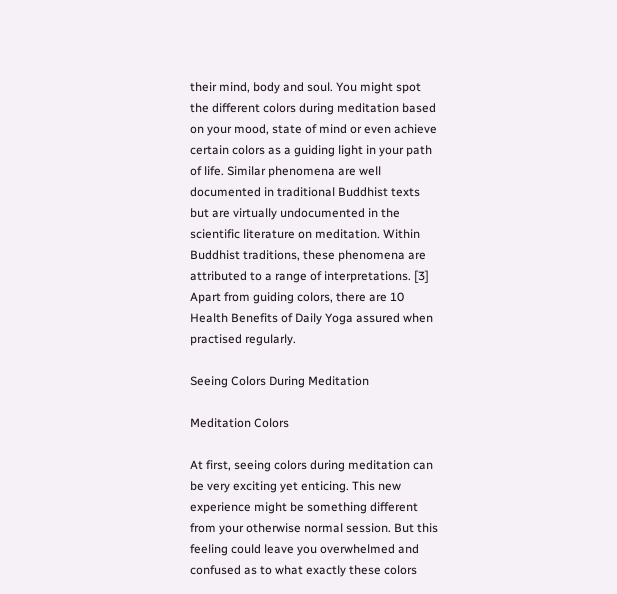their mind, body and soul. You might spot the different colors during meditation based on your mood, state of mind or even achieve certain colors as a guiding light in your path of life. Similar phenomena are well documented in traditional Buddhist texts but are virtually undocumented in the scientific literature on meditation. Within Buddhist traditions, these phenomena are attributed to a range of interpretations. [3] Apart from guiding colors, there are 10 Health Benefits of Daily Yoga assured when practised regularly.

Seeing Colors During Meditation

Meditation Colors

At first, seeing colors during meditation can be very exciting yet enticing. This new experience might be something different from your otherwise normal session. But this feeling could leave you overwhelmed and confused as to what exactly these colors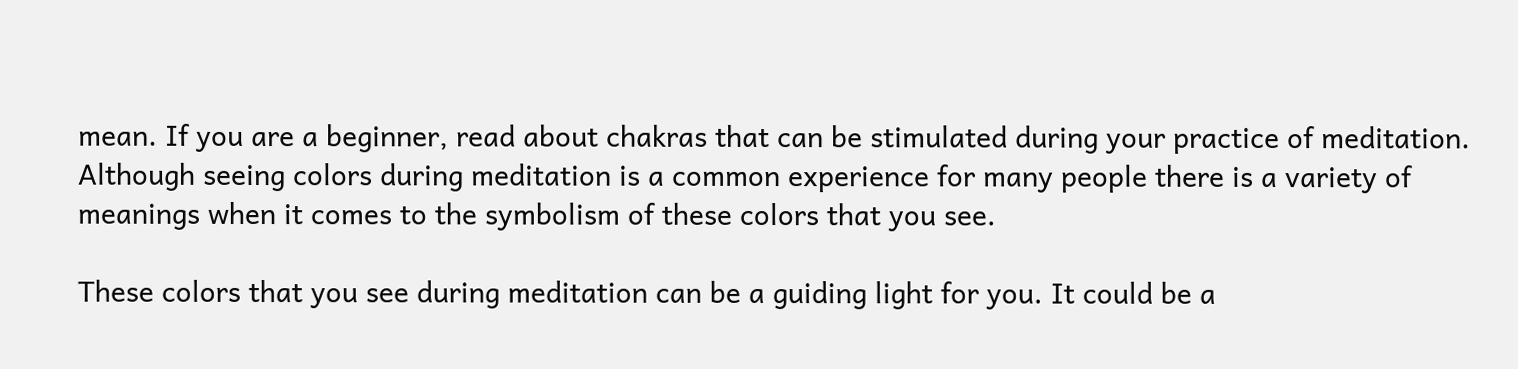mean. If you are a beginner, read about chakras that can be stimulated during your practice of meditation.   Although seeing colors during meditation is a common experience for many people there is a variety of meanings when it comes to the symbolism of these colors that you see.

These colors that you see during meditation can be a guiding light for you. It could be a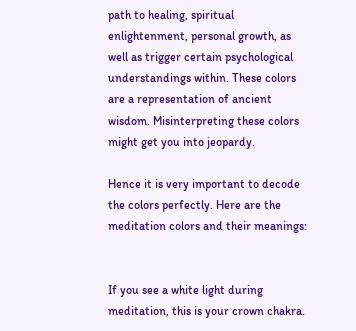path to healing, spiritual enlightenment, personal growth, as well as trigger certain psychological understandings within. These colors are a representation of ancient wisdom. Misinterpreting these colors might get you into jeopardy.

Hence it is very important to decode the colors perfectly. Here are the meditation colors and their meanings:


If you see a white light during meditation, this is your crown chakra.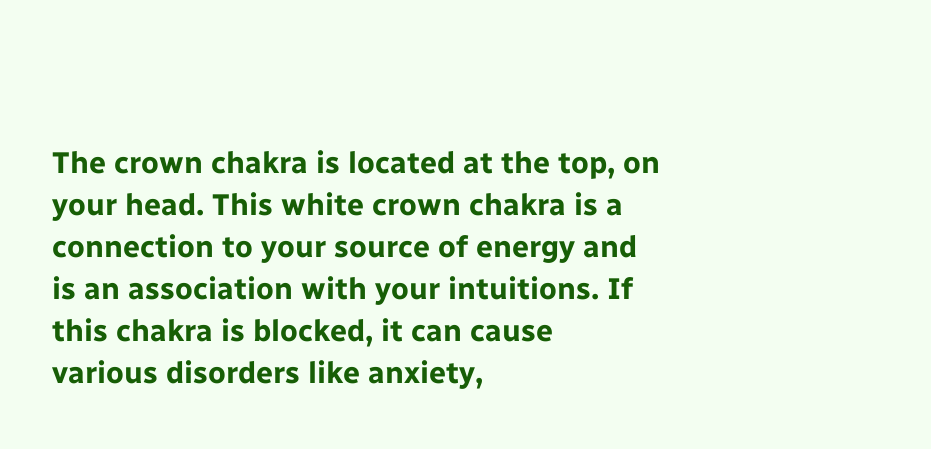The crown chakra is located at the top, on your head. This white crown chakra is a connection to your source of energy and is an association with your intuitions. If this chakra is blocked, it can cause various disorders like anxiety,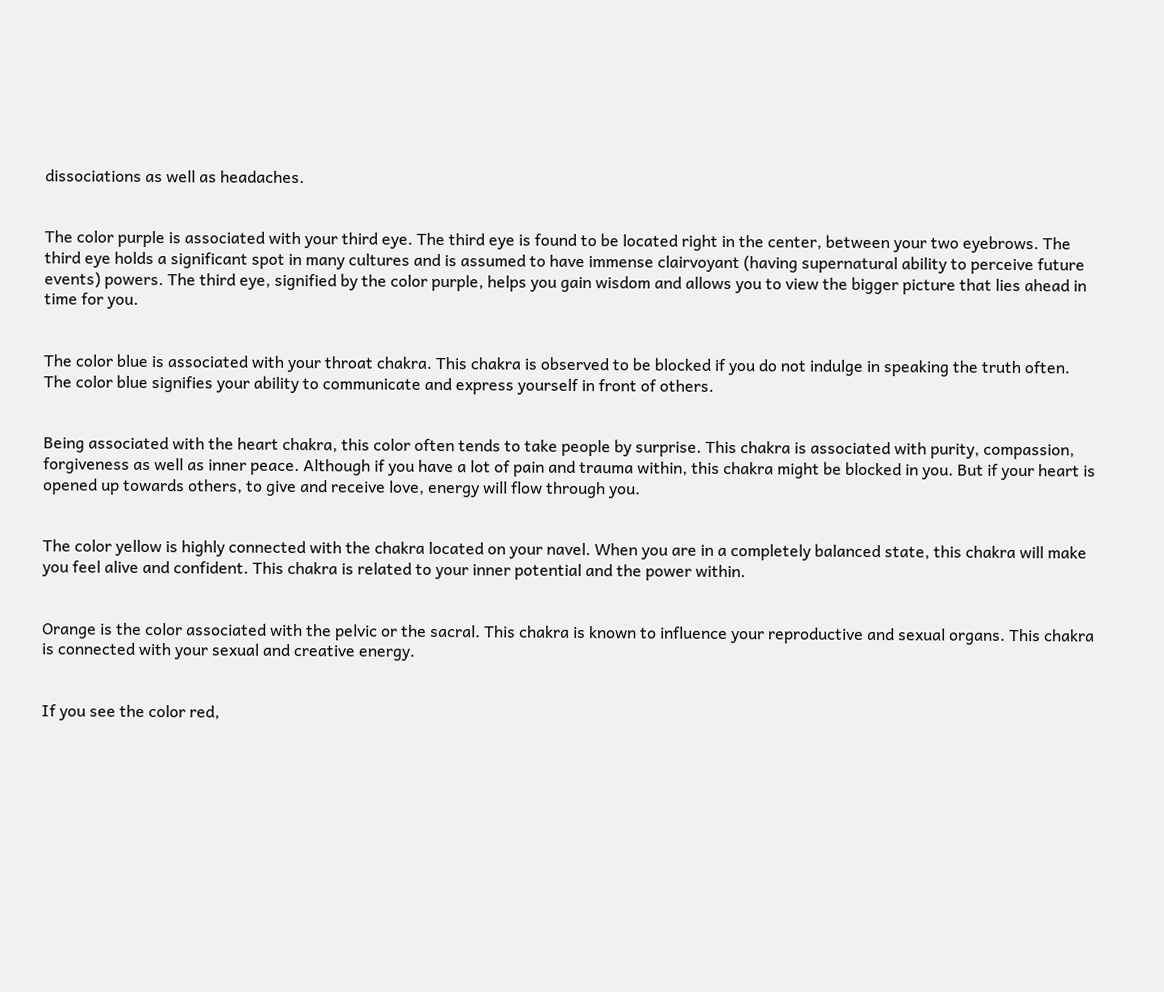dissociations as well as headaches.


The color purple is associated with your third eye. The third eye is found to be located right in the center, between your two eyebrows. The third eye holds a significant spot in many cultures and is assumed to have immense clairvoyant (having supernatural ability to perceive future events) powers. The third eye, signified by the color purple, helps you gain wisdom and allows you to view the bigger picture that lies ahead in time for you.


The color blue is associated with your throat chakra. This chakra is observed to be blocked if you do not indulge in speaking the truth often. The color blue signifies your ability to communicate and express yourself in front of others.


Being associated with the heart chakra, this color often tends to take people by surprise. This chakra is associated with purity, compassion, forgiveness as well as inner peace. Although if you have a lot of pain and trauma within, this chakra might be blocked in you. But if your heart is opened up towards others, to give and receive love, energy will flow through you.


The color yellow is highly connected with the chakra located on your navel. When you are in a completely balanced state, this chakra will make you feel alive and confident. This chakra is related to your inner potential and the power within.


Orange is the color associated with the pelvic or the sacral. This chakra is known to influence your reproductive and sexual organs. This chakra is connected with your sexual and creative energy.


If you see the color red,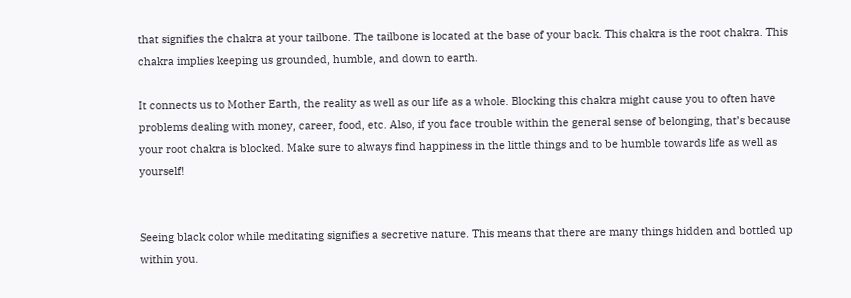that signifies the chakra at your tailbone. The tailbone is located at the base of your back. This chakra is the root chakra. This chakra implies keeping us grounded, humble, and down to earth.

It connects us to Mother Earth, the reality as well as our life as a whole. Blocking this chakra might cause you to often have problems dealing with money, career, food, etc. Also, if you face trouble within the general sense of belonging, that’s because your root chakra is blocked. Make sure to always find happiness in the little things and to be humble towards life as well as yourself!


Seeing black color while meditating signifies a secretive nature. This means that there are many things hidden and bottled up within you.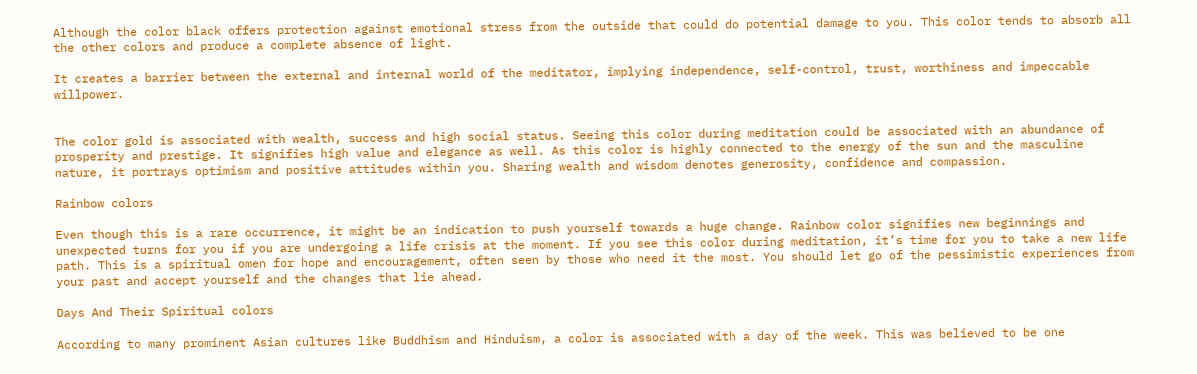Although the color black offers protection against emotional stress from the outside that could do potential damage to you. This color tends to absorb all the other colors and produce a complete absence of light.

It creates a barrier between the external and internal world of the meditator, implying independence, self-control, trust, worthiness and impeccable willpower.


The color gold is associated with wealth, success and high social status. Seeing this color during meditation could be associated with an abundance of prosperity and prestige. It signifies high value and elegance as well. As this color is highly connected to the energy of the sun and the masculine nature, it portrays optimism and positive attitudes within you. Sharing wealth and wisdom denotes generosity, confidence and compassion.

Rainbow colors

Even though this is a rare occurrence, it might be an indication to push yourself towards a huge change. Rainbow color signifies new beginnings and unexpected turns for you if you are undergoing a life crisis at the moment. If you see this color during meditation, it’s time for you to take a new life path. This is a spiritual omen for hope and encouragement, often seen by those who need it the most. You should let go of the pessimistic experiences from your past and accept yourself and the changes that lie ahead.

Days And Their Spiritual colors

According to many prominent Asian cultures like Buddhism and Hinduism, a color is associated with a day of the week. This was believed to be one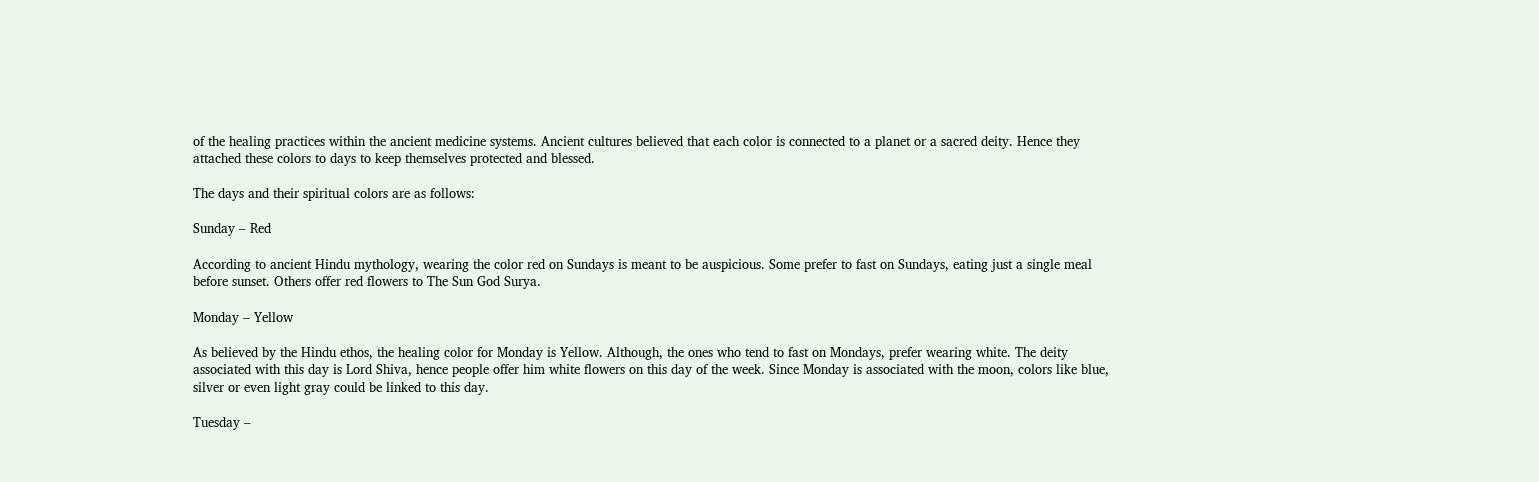of the healing practices within the ancient medicine systems. Ancient cultures believed that each color is connected to a planet or a sacred deity. Hence they attached these colors to days to keep themselves protected and blessed.

The days and their spiritual colors are as follows:

Sunday – Red

According to ancient Hindu mythology, wearing the color red on Sundays is meant to be auspicious. Some prefer to fast on Sundays, eating just a single meal before sunset. Others offer red flowers to The Sun God Surya.

Monday – Yellow

As believed by the Hindu ethos, the healing color for Monday is Yellow. Although, the ones who tend to fast on Mondays, prefer wearing white. The deity associated with this day is Lord Shiva, hence people offer him white flowers on this day of the week. Since Monday is associated with the moon, colors like blue, silver or even light gray could be linked to this day.

Tuesday –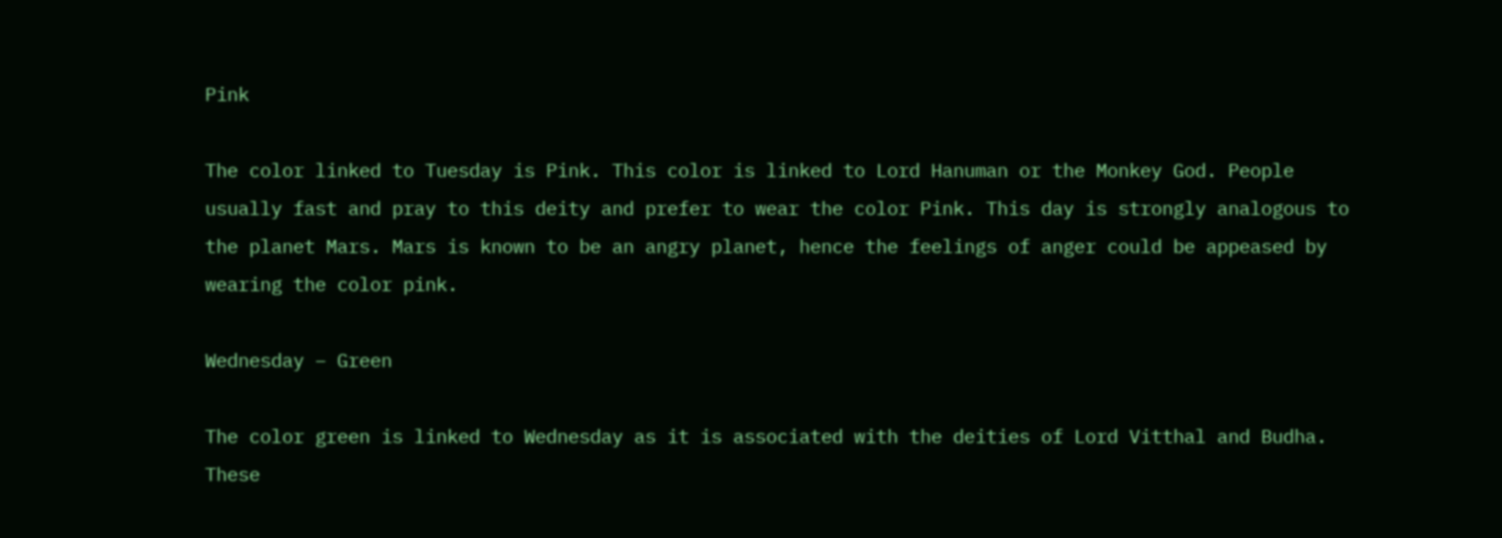Pink

The color linked to Tuesday is Pink. This color is linked to Lord Hanuman or the Monkey God. People usually fast and pray to this deity and prefer to wear the color Pink. This day is strongly analogous to the planet Mars. Mars is known to be an angry planet, hence the feelings of anger could be appeased by wearing the color pink.

Wednesday – Green

The color green is linked to Wednesday as it is associated with the deities of Lord Vitthal and Budha. These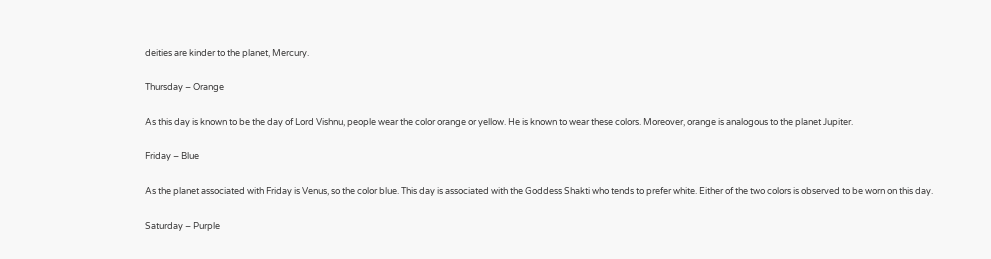deities are kinder to the planet, Mercury.

Thursday – Orange

As this day is known to be the day of Lord Vishnu, people wear the color orange or yellow. He is known to wear these colors. Moreover, orange is analogous to the planet Jupiter.

Friday – Blue

As the planet associated with Friday is Venus, so the color blue. This day is associated with the Goddess Shakti who tends to prefer white. Either of the two colors is observed to be worn on this day.

Saturday – Purple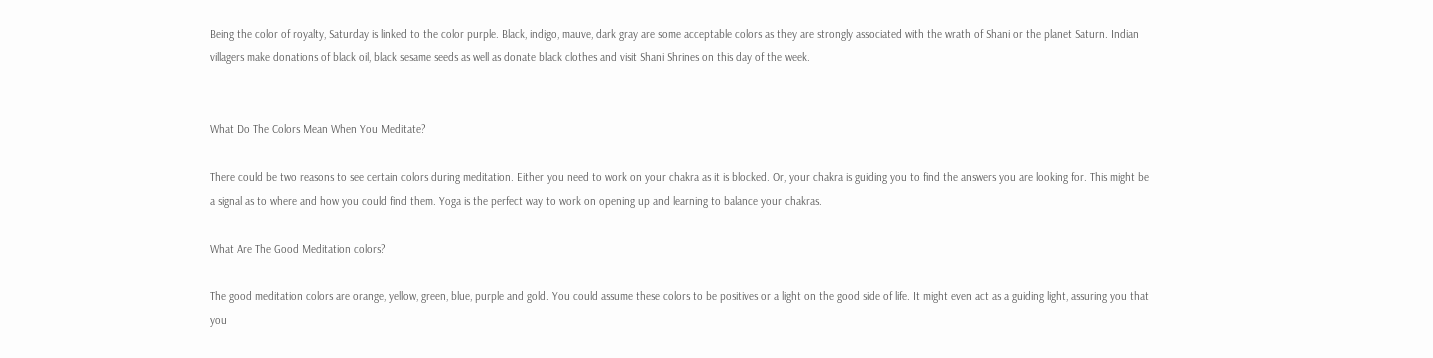Being the color of royalty, Saturday is linked to the color purple. Black, indigo, mauve, dark gray are some acceptable colors as they are strongly associated with the wrath of Shani or the planet Saturn. Indian villagers make donations of black oil, black sesame seeds as well as donate black clothes and visit Shani Shrines on this day of the week.


What Do The Colors Mean When You Meditate?

There could be two reasons to see certain colors during meditation. Either you need to work on your chakra as it is blocked. Or, your chakra is guiding you to find the answers you are looking for. This might be a signal as to where and how you could find them. Yoga is the perfect way to work on opening up and learning to balance your chakras.

What Are The Good Meditation colors?

The good meditation colors are orange, yellow, green, blue, purple and gold. You could assume these colors to be positives or a light on the good side of life. It might even act as a guiding light, assuring you that you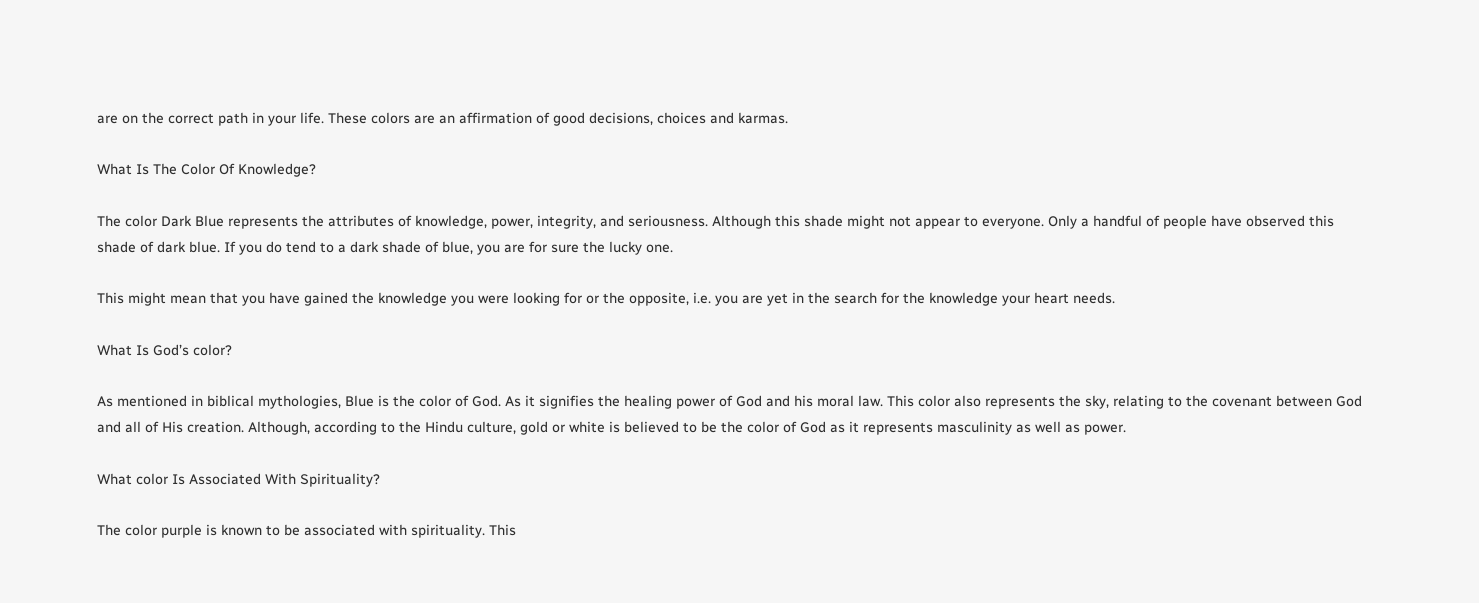are on the correct path in your life. These colors are an affirmation of good decisions, choices and karmas.

What Is The Color Of Knowledge?

The color Dark Blue represents the attributes of knowledge, power, integrity, and seriousness. Although this shade might not appear to everyone. Only a handful of people have observed this shade of dark blue. If you do tend to a dark shade of blue, you are for sure the lucky one.

This might mean that you have gained the knowledge you were looking for or the opposite, i.e. you are yet in the search for the knowledge your heart needs.

What Is God’s color?

As mentioned in biblical mythologies, Blue is the color of God. As it signifies the healing power of God and his moral law. This color also represents the sky, relating to the covenant between God and all of His creation. Although, according to the Hindu culture, gold or white is believed to be the color of God as it represents masculinity as well as power.

What color Is Associated With Spirituality?

The color purple is known to be associated with spirituality. This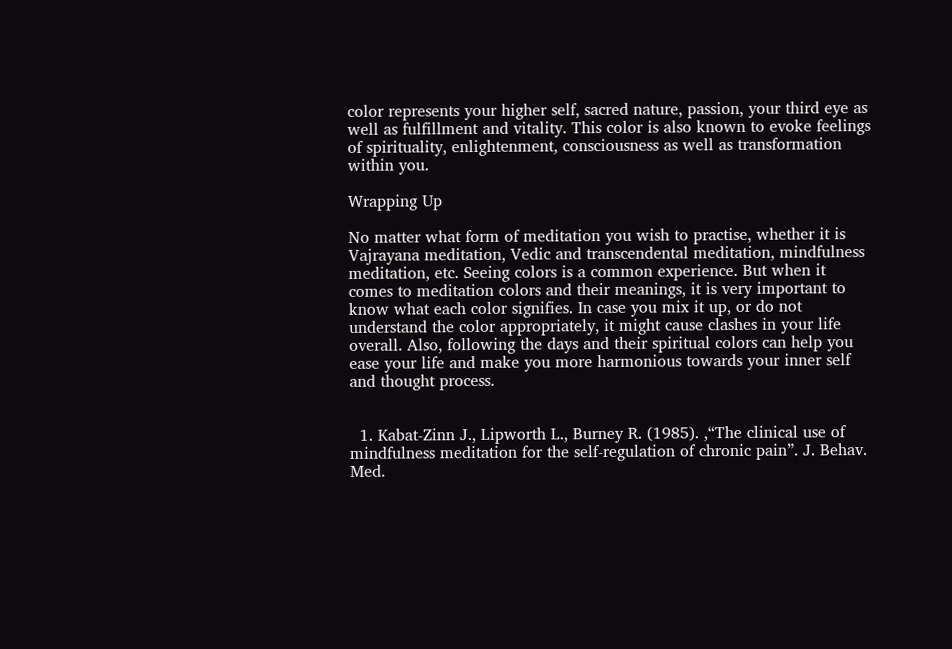color represents your higher self, sacred nature, passion, your third eye as well as fulfillment and vitality. This color is also known to evoke feelings of spirituality, enlightenment, consciousness as well as transformation within you.

Wrapping Up

No matter what form of meditation you wish to practise, whether it is Vajrayana meditation, Vedic and transcendental meditation, mindfulness meditation, etc. Seeing colors is a common experience. But when it comes to meditation colors and their meanings, it is very important to know what each color signifies. In case you mix it up, or do not understand the color appropriately, it might cause clashes in your life overall. Also, following the days and their spiritual colors can help you ease your life and make you more harmonious towards your inner self and thought process.


  1. Kabat-Zinn J., Lipworth L., Burney R. (1985). ,“The clinical use of mindfulness meditation for the self-regulation of chronic pain”. J. Behav. Med.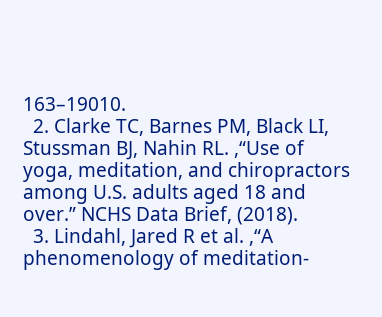163–19010.
  2. Clarke TC, Barnes PM, Black LI, Stussman BJ, Nahin RL. ,“Use of yoga, meditation, and chiropractors among U.S. adults aged 18 and over.” NCHS Data Brief, (2018).
  3. Lindahl, Jared R et al. ,“A phenomenology of meditation-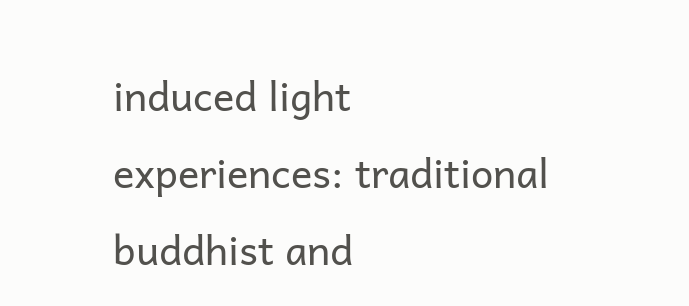induced light experiences: traditional buddhist and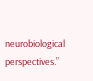neurobiological perspectives.”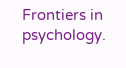Frontiers in psychology.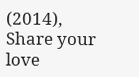(2014),
Share your love